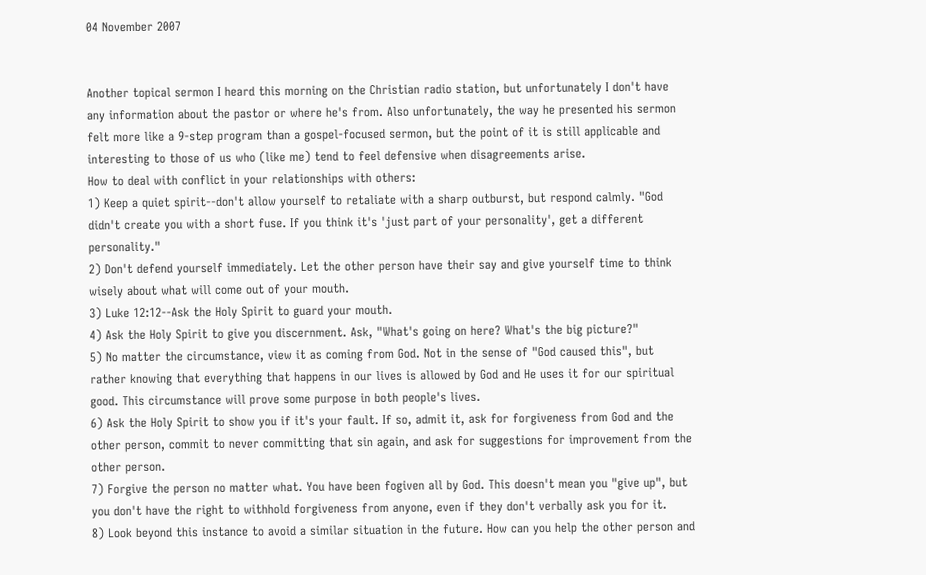04 November 2007


Another topical sermon I heard this morning on the Christian radio station, but unfortunately I don't have any information about the pastor or where he's from. Also unfortunately, the way he presented his sermon felt more like a 9-step program than a gospel-focused sermon, but the point of it is still applicable and interesting to those of us who (like me) tend to feel defensive when disagreements arise.
How to deal with conflict in your relationships with others:
1) Keep a quiet spirit--don't allow yourself to retaliate with a sharp outburst, but respond calmly. "God didn't create you with a short fuse. If you think it's 'just part of your personality', get a different personality."
2) Don't defend yourself immediately. Let the other person have their say and give yourself time to think wisely about what will come out of your mouth.
3) Luke 12:12--Ask the Holy Spirit to guard your mouth.
4) Ask the Holy Spirit to give you discernment. Ask, "What's going on here? What's the big picture?"
5) No matter the circumstance, view it as coming from God. Not in the sense of "God caused this", but rather knowing that everything that happens in our lives is allowed by God and He uses it for our spiritual good. This circumstance will prove some purpose in both people's lives.
6) Ask the Holy Spirit to show you if it's your fault. If so, admit it, ask for forgiveness from God and the other person, commit to never committing that sin again, and ask for suggestions for improvement from the other person.
7) Forgive the person no matter what. You have been fogiven all by God. This doesn't mean you "give up", but you don't have the right to withhold forgiveness from anyone, even if they don't verbally ask you for it.
8) Look beyond this instance to avoid a similar situation in the future. How can you help the other person and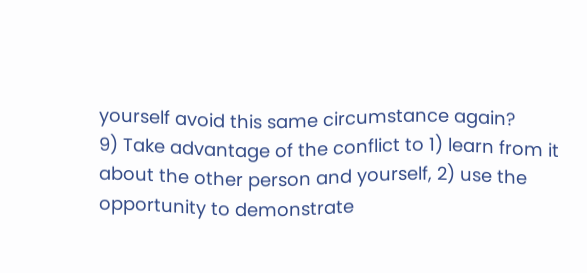yourself avoid this same circumstance again?
9) Take advantage of the conflict to 1) learn from it about the other person and yourself, 2) use the opportunity to demonstrate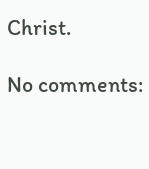Christ.

No comments: